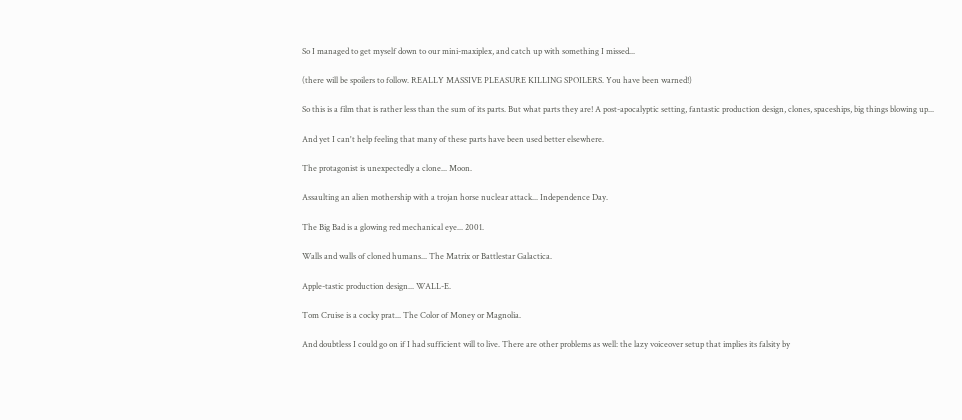So I managed to get myself down to our mini-maxiplex, and catch up with something I missed...

(there will be spoilers to follow. REALLY MASSIVE PLEASURE KILLING SPOILERS. You have been warned!)

So this is a film that is rather less than the sum of its parts. But what parts they are! A post-apocalyptic setting, fantastic production design, clones, spaceships, big things blowing up...

And yet I can't help feeling that many of these parts have been used better elsewhere.

The protagonist is unexpectedly a clone... Moon.

Assaulting an alien mothership with a trojan horse nuclear attack... Independence Day.

The Big Bad is a glowing red mechanical eye... 2001.

Walls and walls of cloned humans... The Matrix or Battlestar Galactica.

Apple-tastic production design... WALL-E.

Tom Cruise is a cocky prat... The Color of Money or Magnolia.

And doubtless I could go on if I had sufficient will to live. There are other problems as well: the lazy voiceover setup that implies its falsity by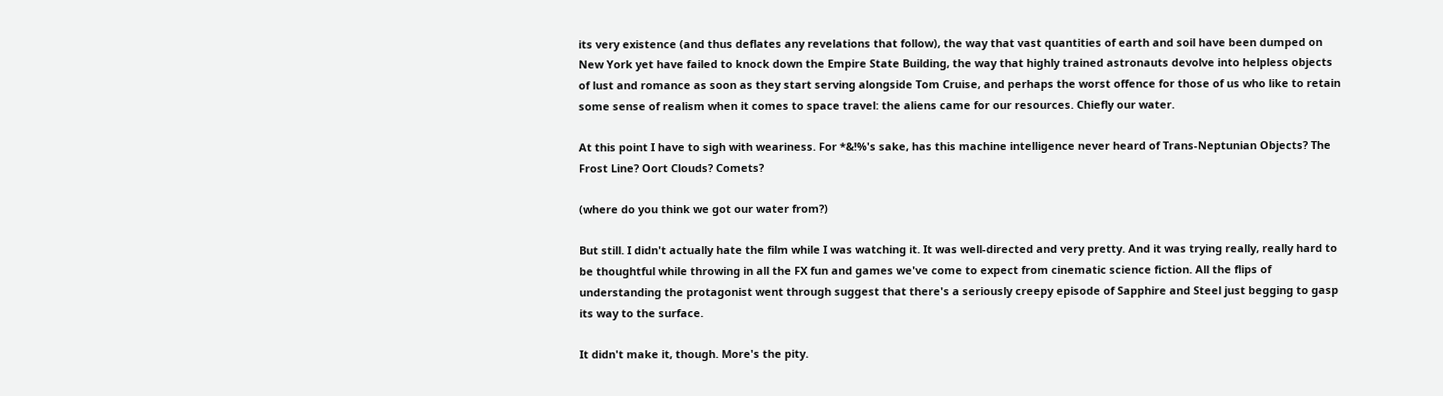its very existence (and thus deflates any revelations that follow), the way that vast quantities of earth and soil have been dumped on New York yet have failed to knock down the Empire State Building, the way that highly trained astronauts devolve into helpless objects of lust and romance as soon as they start serving alongside Tom Cruise, and perhaps the worst offence for those of us who like to retain some sense of realism when it comes to space travel: the aliens came for our resources. Chiefly our water.

At this point I have to sigh with weariness. For *&!%'s sake, has this machine intelligence never heard of Trans-Neptunian Objects? The Frost Line? Oort Clouds? Comets?

(where do you think we got our water from?)

But still. I didn't actually hate the film while I was watching it. It was well-directed and very pretty. And it was trying really, really hard to be thoughtful while throwing in all the FX fun and games we've come to expect from cinematic science fiction. All the flips of understanding the protagonist went through suggest that there's a seriously creepy episode of Sapphire and Steel just begging to gasp its way to the surface.

It didn't make it, though. More's the pity.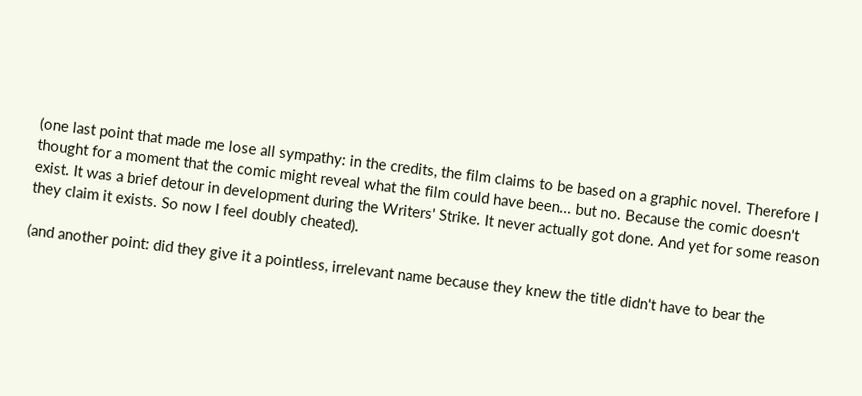(one last point that made me lose all sympathy: in the credits, the film claims to be based on a graphic novel. Therefore I thought for a moment that the comic might reveal what the film could have been... but no. Because the comic doesn't exist. It was a brief detour in development during the Writers' Strike. It never actually got done. And yet for some reason they claim it exists. So now I feel doubly cheated).

(and another point: did they give it a pointless, irrelevant name because they knew the title didn't have to bear the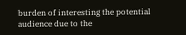burden of interesting the potential audience due to the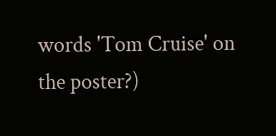words 'Tom Cruise' on the poster?)